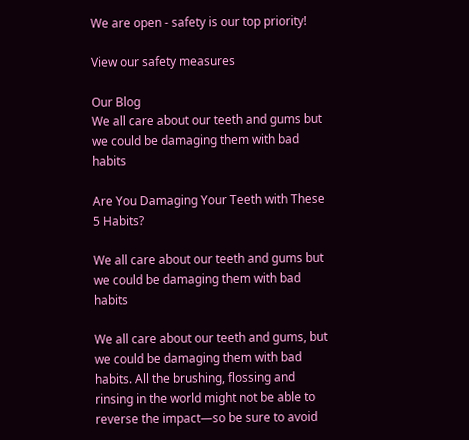We are open - safety is our top priority!

View our safety measures

Our Blog
We all care about our teeth and gums but we could be damaging them with bad habits

Are You Damaging Your Teeth with These 5 Habits?

We all care about our teeth and gums but we could be damaging them with bad habits

We all care about our teeth and gums, but we could be damaging them with bad habits. All the brushing, flossing and rinsing in the world might not be able to reverse the impact—so be sure to avoid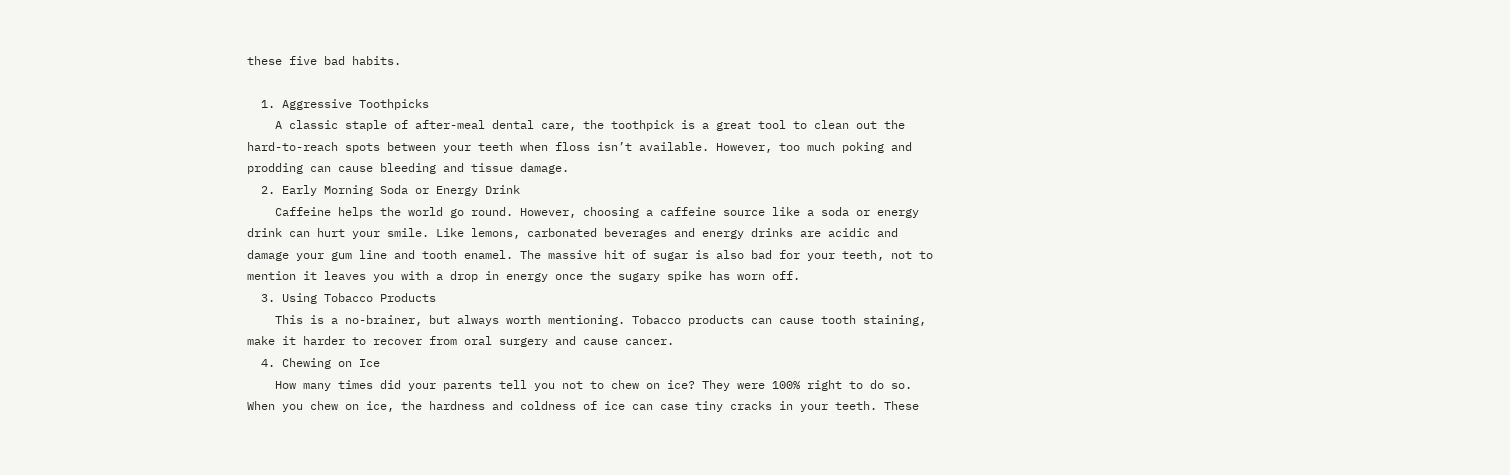these five bad habits.

  1. Aggressive Toothpicks
    A classic staple of after-meal dental care, the toothpick is a great tool to clean out the hard-to-reach spots between your teeth when floss isn’t available. However, too much poking and prodding can cause bleeding and tissue damage.
  2. Early Morning Soda or Energy Drink
    Caffeine helps the world go round. However, choosing a caffeine source like a soda or energy drink can hurt your smile. Like lemons, carbonated beverages and energy drinks are acidic and damage your gum line and tooth enamel. The massive hit of sugar is also bad for your teeth, not to mention it leaves you with a drop in energy once the sugary spike has worn off.
  3. Using Tobacco Products
    This is a no-brainer, but always worth mentioning. Tobacco products can cause tooth staining, make it harder to recover from oral surgery and cause cancer.
  4. Chewing on Ice
    How many times did your parents tell you not to chew on ice? They were 100% right to do so. When you chew on ice, the hardness and coldness of ice can case tiny cracks in your teeth. These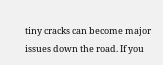tiny cracks can become major issues down the road. If you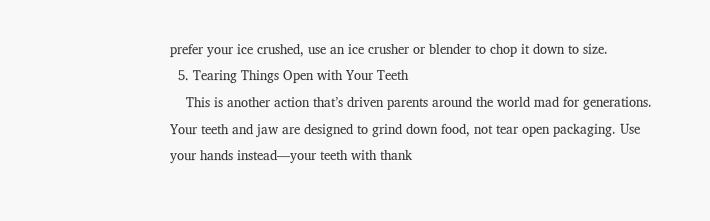prefer your ice crushed, use an ice crusher or blender to chop it down to size.
  5. Tearing Things Open with Your Teeth
    This is another action that’s driven parents around the world mad for generations. Your teeth and jaw are designed to grind down food, not tear open packaging. Use your hands instead—your teeth with thank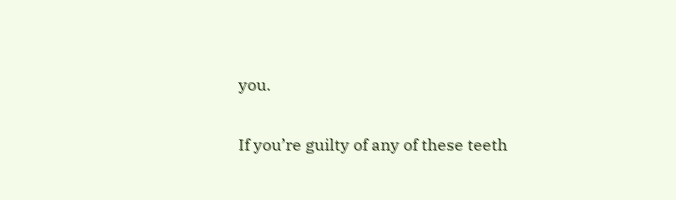you.

If you’re guilty of any of these teeth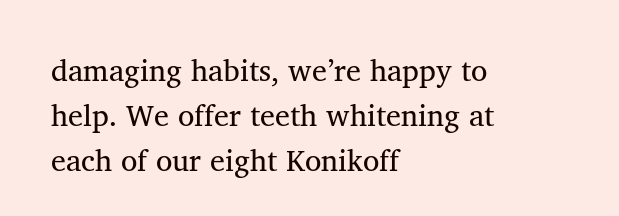damaging habits, we’re happy to help. We offer teeth whitening at each of our eight Konikoff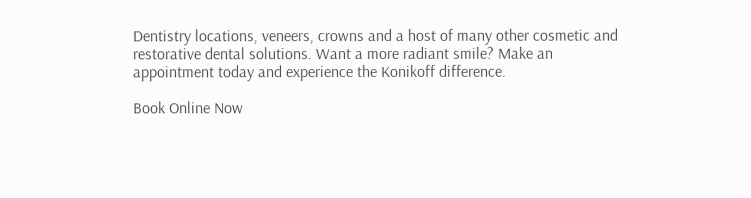Dentistry locations, veneers, crowns and a host of many other cosmetic and restorative dental solutions. Want a more radiant smile? Make an appointment today and experience the Konikoff difference.

Book Online Now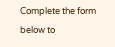Complete the form below to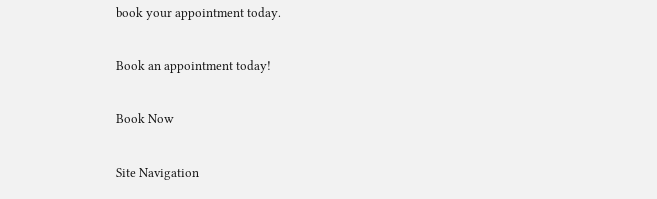book your appointment today.

Book an appointment today!

Book Now

Site Navigation